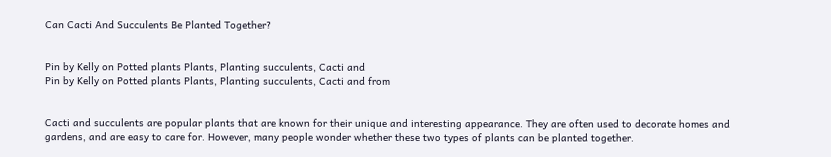Can Cacti And Succulents Be Planted Together?


Pin by Kelly on Potted plants Plants, Planting succulents, Cacti and
Pin by Kelly on Potted plants Plants, Planting succulents, Cacti and from


Cacti and succulents are popular plants that are known for their unique and interesting appearance. They are often used to decorate homes and gardens, and are easy to care for. However, many people wonder whether these two types of plants can be planted together.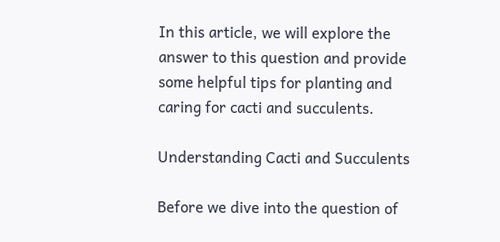In this article, we will explore the answer to this question and provide some helpful tips for planting and caring for cacti and succulents.

Understanding Cacti and Succulents

Before we dive into the question of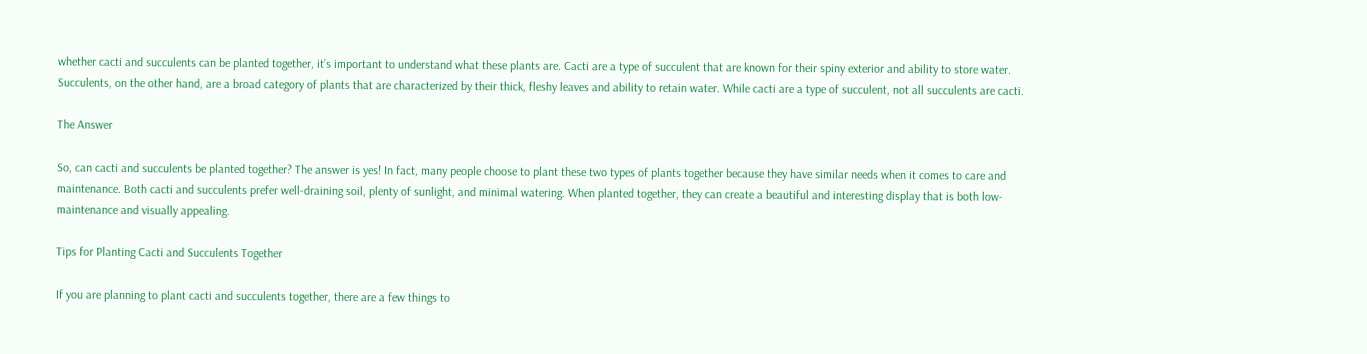whether cacti and succulents can be planted together, it’s important to understand what these plants are. Cacti are a type of succulent that are known for their spiny exterior and ability to store water. Succulents, on the other hand, are a broad category of plants that are characterized by their thick, fleshy leaves and ability to retain water. While cacti are a type of succulent, not all succulents are cacti.

The Answer

So, can cacti and succulents be planted together? The answer is yes! In fact, many people choose to plant these two types of plants together because they have similar needs when it comes to care and maintenance. Both cacti and succulents prefer well-draining soil, plenty of sunlight, and minimal watering. When planted together, they can create a beautiful and interesting display that is both low-maintenance and visually appealing.

Tips for Planting Cacti and Succulents Together

If you are planning to plant cacti and succulents together, there are a few things to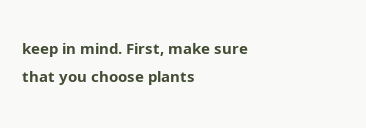keep in mind. First, make sure that you choose plants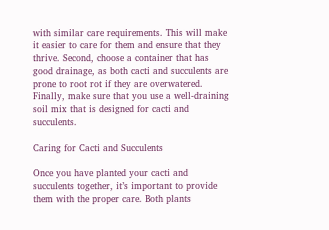with similar care requirements. This will make it easier to care for them and ensure that they thrive. Second, choose a container that has good drainage, as both cacti and succulents are prone to root rot if they are overwatered. Finally, make sure that you use a well-draining soil mix that is designed for cacti and succulents.

Caring for Cacti and Succulents

Once you have planted your cacti and succulents together, it’s important to provide them with the proper care. Both plants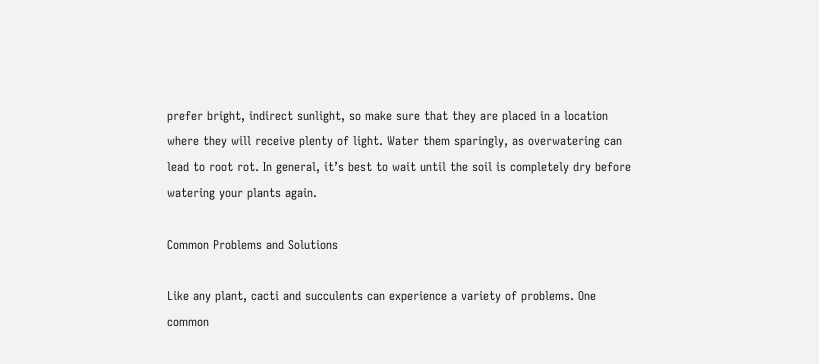prefer bright, indirect sunlight, so make sure that they are placed in a location where they will receive plenty of light. Water them sparingly, as overwatering can lead to root rot. In general, it’s best to wait until the soil is completely dry before watering your plants again.

Common Problems and Solutions

Like any plant, cacti and succulents can experience a variety of problems. One common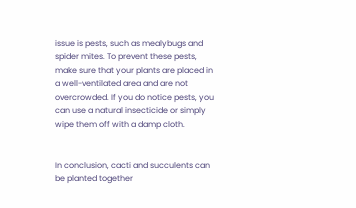issue is pests, such as mealybugs and spider mites. To prevent these pests, make sure that your plants are placed in a well-ventilated area and are not overcrowded. If you do notice pests, you can use a natural insecticide or simply wipe them off with a damp cloth.


In conclusion, cacti and succulents can be planted together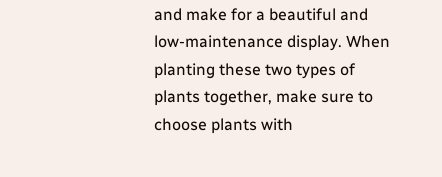and make for a beautiful and low-maintenance display. When planting these two types of plants together, make sure to choose plants with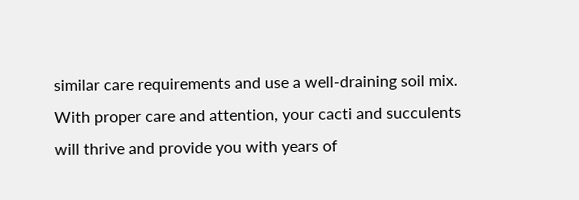similar care requirements and use a well-draining soil mix. With proper care and attention, your cacti and succulents will thrive and provide you with years of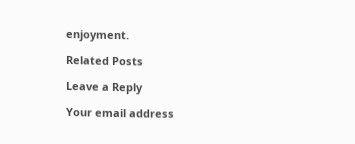enjoyment.

Related Posts

Leave a Reply

Your email address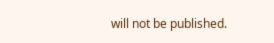will not be published.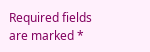Required fields are marked *